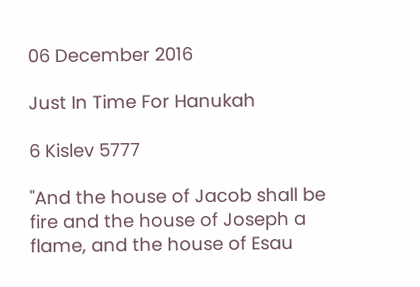06 December 2016

Just In Time For Hanukah

6 Kislev 5777

"And the house of Jacob shall be fire and the house of Joseph a flame, and the house of Esau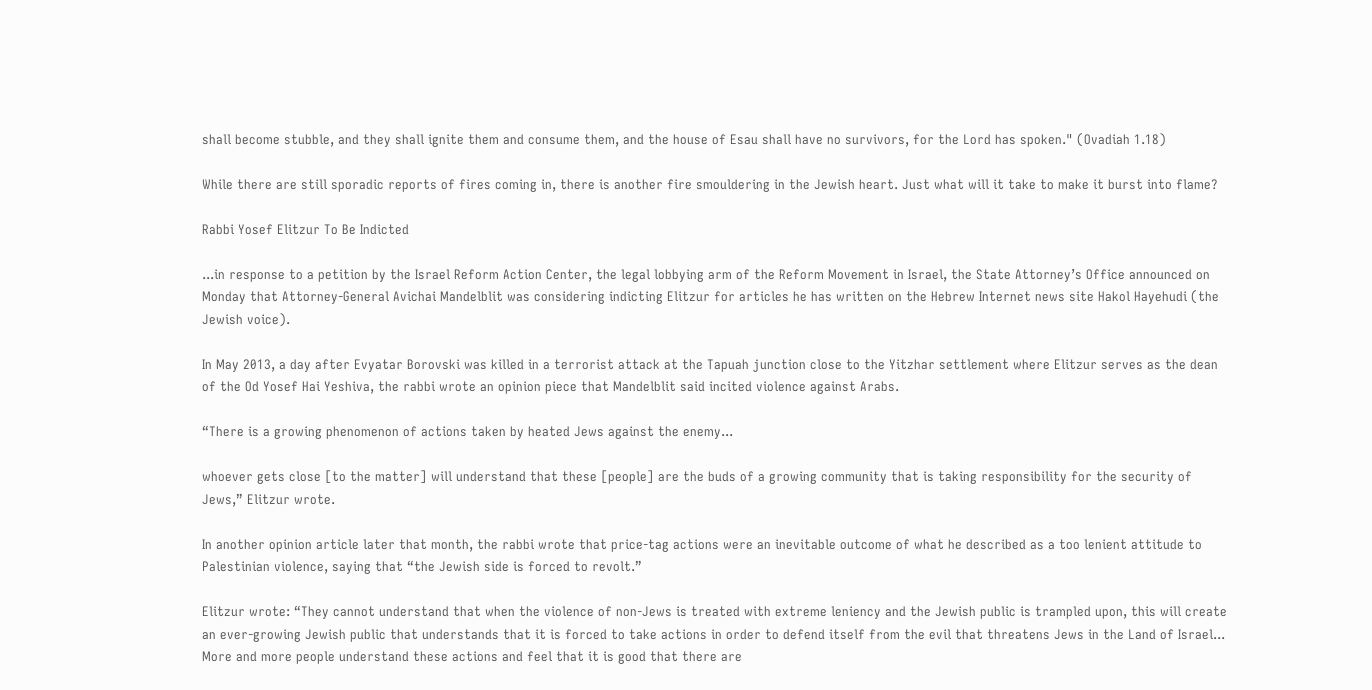shall become stubble, and they shall ignite them and consume them, and the house of Esau shall have no survivors, for the Lord has spoken." (Ovadiah 1.18)

While there are still sporadic reports of fires coming in, there is another fire smouldering in the Jewish heart. Just what will it take to make it burst into flame?

Rabbi Yosef Elitzur To Be Indicted

...in response to a petition by the Israel Reform Action Center, the legal lobbying arm of the Reform Movement in Israel, the State Attorney’s Office announced on Monday that Attorney-General Avichai Mandelblit was considering indicting Elitzur for articles he has written on the Hebrew Internet news site Hakol Hayehudi (the Jewish voice).

In May 2013, a day after Evyatar Borovski was killed in a terrorist attack at the Tapuah junction close to the Yitzhar settlement where Elitzur serves as the dean of the Od Yosef Hai Yeshiva, the rabbi wrote an opinion piece that Mandelblit said incited violence against Arabs.

“There is a growing phenomenon of actions taken by heated Jews against the enemy...

whoever gets close [to the matter] will understand that these [people] are the buds of a growing community that is taking responsibility for the security of Jews,” Elitzur wrote.

In another opinion article later that month, the rabbi wrote that price-tag actions were an inevitable outcome of what he described as a too lenient attitude to Palestinian violence, saying that “the Jewish side is forced to revolt.”

Elitzur wrote: “They cannot understand that when the violence of non-Jews is treated with extreme leniency and the Jewish public is trampled upon, this will create an ever-growing Jewish public that understands that it is forced to take actions in order to defend itself from the evil that threatens Jews in the Land of Israel... More and more people understand these actions and feel that it is good that there are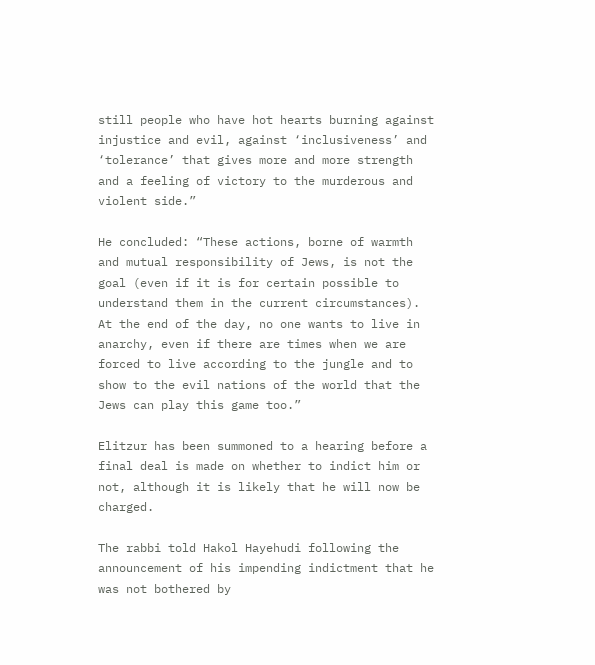still people who have hot hearts burning against injustice and evil, against ‘inclusiveness’ and ‘tolerance’ that gives more and more strength and a feeling of victory to the murderous and violent side.”

He concluded: “These actions, borne of warmth and mutual responsibility of Jews, is not the goal (even if it is for certain possible to understand them in the current circumstances). At the end of the day, no one wants to live in anarchy, even if there are times when we are forced to live according to the jungle and to show to the evil nations of the world that the Jews can play this game too.”

Elitzur has been summoned to a hearing before a final deal is made on whether to indict him or not, although it is likely that he will now be charged.

The rabbi told Hakol Hayehudi following the announcement of his impending indictment that he was not bothered by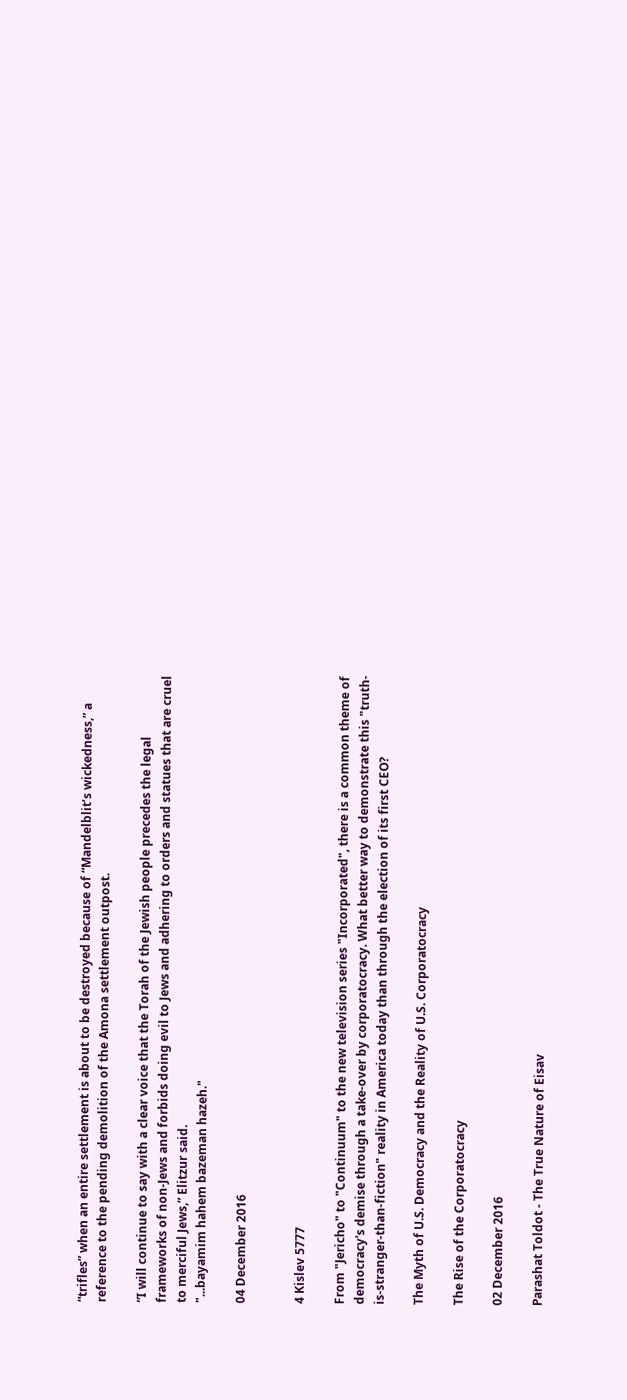“trifles” when an entire settlement is about to be destroyed because of “Mandelblit’s wickedness,” a reference to the pending demolition of the Amona settlement outpost.

“I will continue to say with a clear voice that the Torah of the Jewish people precedes the legal frameworks of non-Jews and forbids doing evil to Jews and adhering to orders and statues that are cruel to merciful Jews,” Elitzur said.
"...bayamim hahem bazeman hazeh."

04 December 2016


4 Kislev 5777

From "Jericho" to "Continuum" to the new television series "Incorporated", there is a common theme of democracy's demise through a take-over by corporatocracy. What better way to demonstrate this "truth-is-stranger-than-fiction" reality in America today than through the election of its first CEO?

The Myth of U.S. Democracy and the Reality of U.S. Corporatocracy

The Rise of the Corporatocracy

02 December 2016

Parashat Toldot - The True Nature of Eisav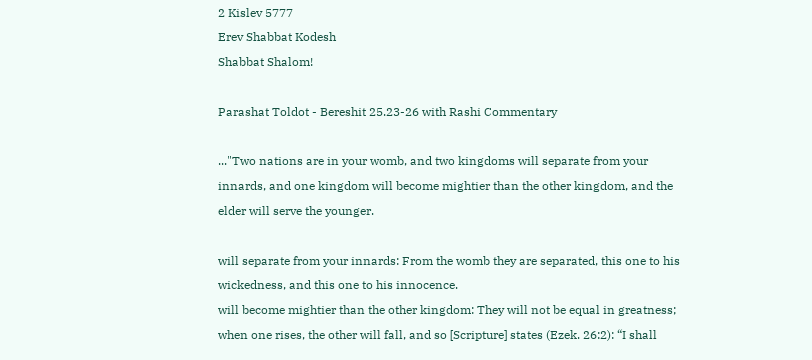2 Kislev 5777
Erev Shabbat Kodesh
Shabbat Shalom!

Parashat Toldot - Bereshit 25.23-26 with Rashi Commentary

..."Two nations are in your womb, and two kingdoms will separate from your innards, and one kingdom will become mightier than the other kingdom, and the elder will serve the younger.

will separate from your innards: From the womb they are separated, this one to his wickedness, and this one to his innocence.
will become mightier than the other kingdom: They will not be equal in greatness; when one rises, the other will fall, and so [Scripture] states (Ezek. 26:2): “I shall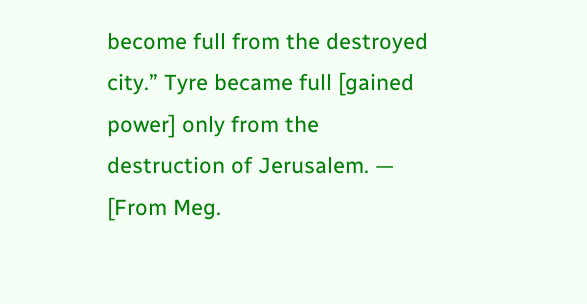become full from the destroyed city.” Tyre became full [gained power] only from the destruction of Jerusalem. — [From Meg.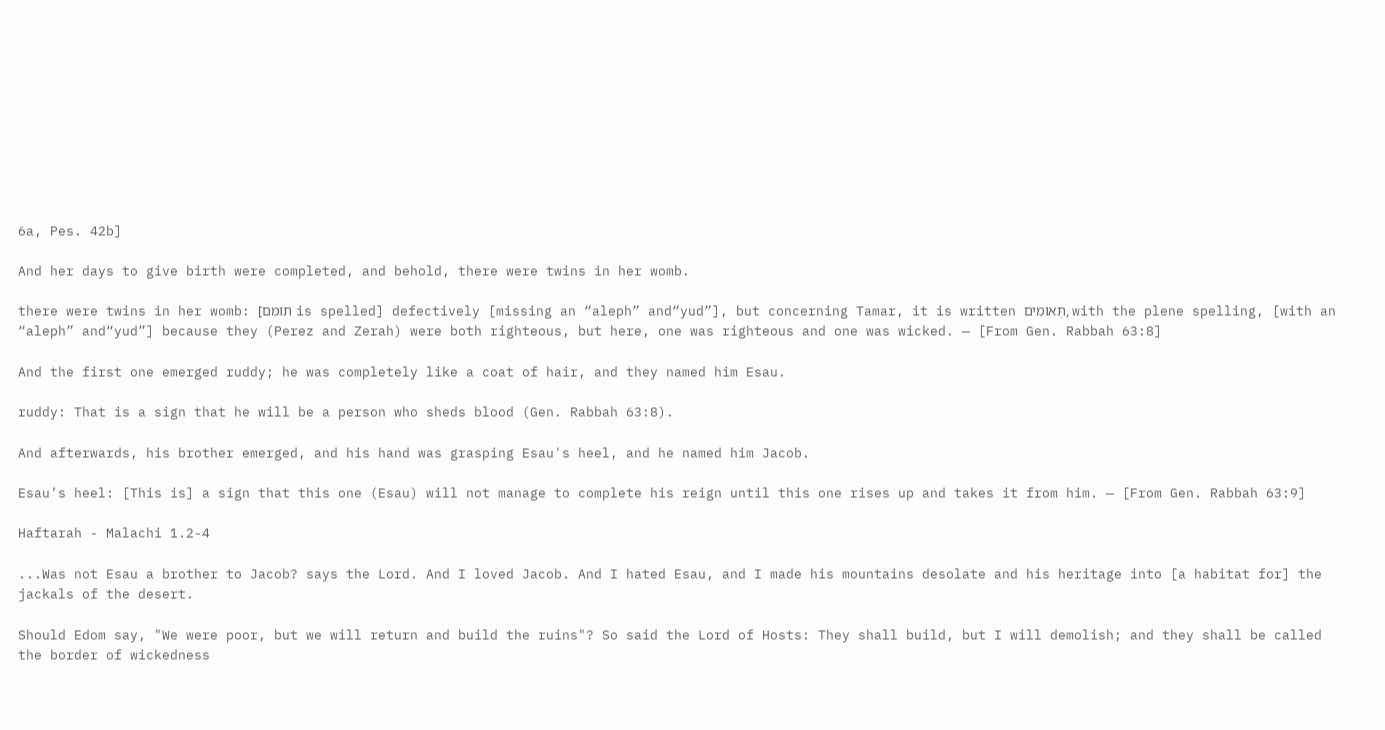6a, Pes. 42b]

And her days to give birth were completed, and behold, there were twins in her womb.

there were twins in her womb: [תוֹמִם is spelled] defectively [missing an “aleph” and“yud”], but concerning Tamar, it is written תְּאוֹמִים, with the plene spelling, [with an “aleph” and“yud”] because they (Perez and Zerah) were both righteous, but here, one was righteous and one was wicked. — [From Gen. Rabbah 63:8]

And the first one emerged ruddy; he was completely like a coat of hair, and they named him Esau.

ruddy: That is a sign that he will be a person who sheds blood (Gen. Rabbah 63:8).

And afterwards, his brother emerged, and his hand was grasping Esau's heel, and he named him Jacob.

Esau’s heel: [This is] a sign that this one (Esau) will not manage to complete his reign until this one rises up and takes it from him. — [From Gen. Rabbah 63:9]

Haftarah - Malachi 1.2-4

...Was not Esau a brother to Jacob? says the Lord. And I loved Jacob. And I hated Esau, and I made his mountains desolate and his heritage into [a habitat for] the jackals of the desert.

Should Edom say, "We were poor, but we will return and build the ruins"? So said the Lord of Hosts: They shall build, but I will demolish; and they shall be called the border of wickedness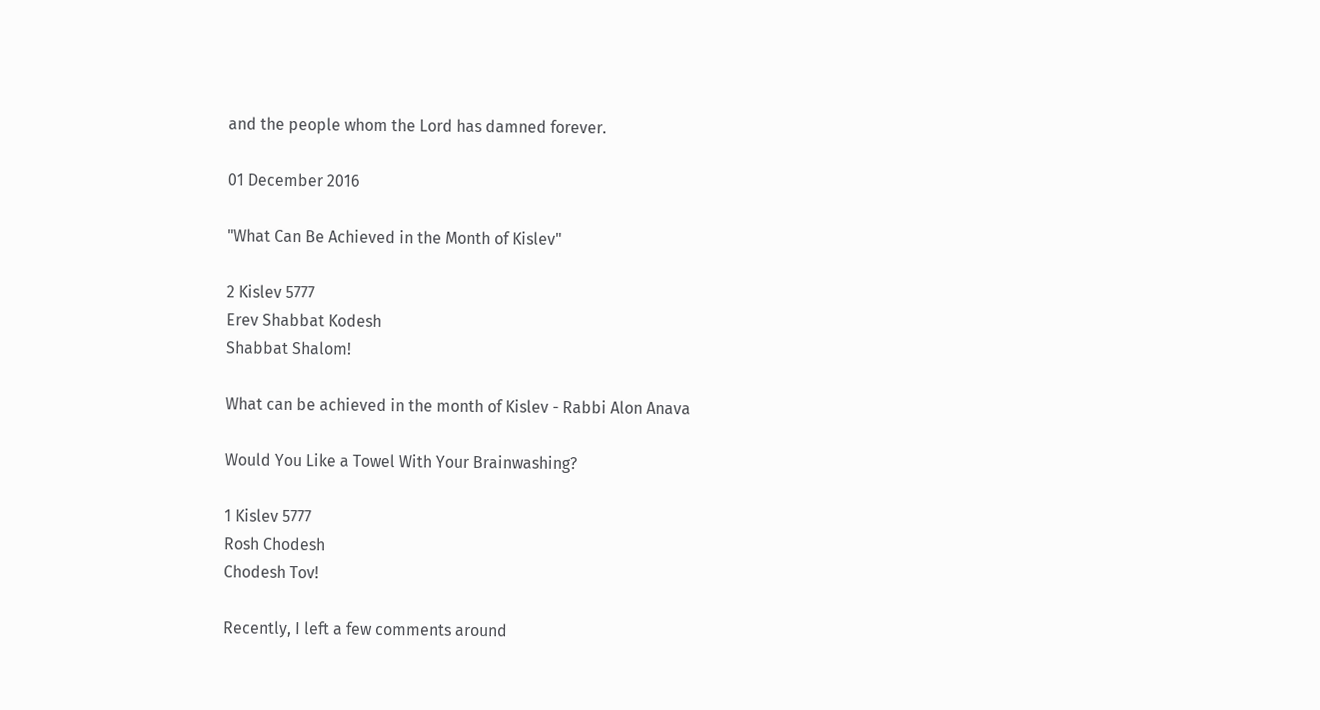and the people whom the Lord has damned forever.

01 December 2016

"What Can Be Achieved in the Month of Kislev"

2 Kislev 5777
Erev Shabbat Kodesh
Shabbat Shalom!

What can be achieved in the month of Kislev - Rabbi Alon Anava

Would You Like a Towel With Your Brainwashing?

1 Kislev 5777
Rosh Chodesh
Chodesh Tov!

Recently, I left a few comments around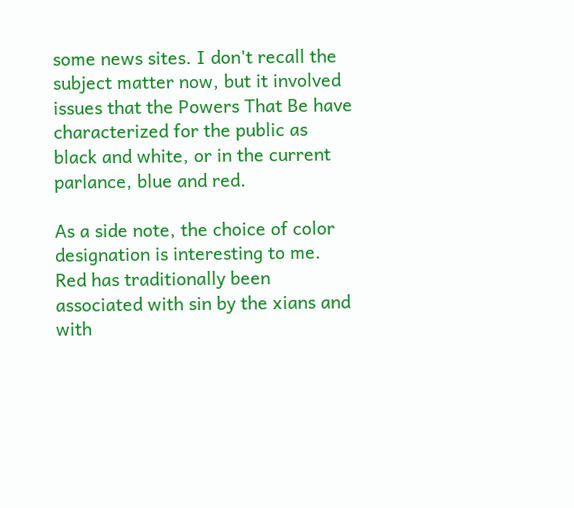some news sites. I don't recall the subject matter now, but it involved issues that the Powers That Be have characterized for the public as black and white, or in the current parlance, blue and red.

As a side note, the choice of color designation is interesting to me. Red has traditionally been associated with sin by the xians and with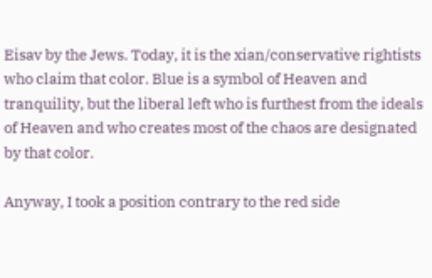Eisav by the Jews. Today, it is the xian/conservative rightists who claim that color. Blue is a symbol of Heaven and tranquility, but the liberal left who is furthest from the ideals of Heaven and who creates most of the chaos are designated by that color.

Anyway, I took a position contrary to the red side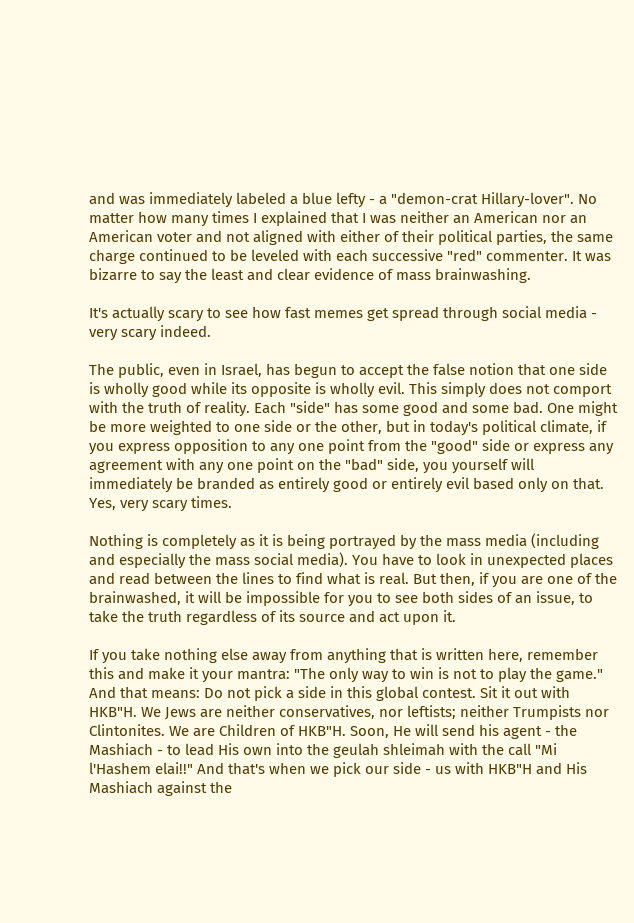and was immediately labeled a blue lefty - a "demon-crat Hillary-lover". No matter how many times I explained that I was neither an American nor an American voter and not aligned with either of their political parties, the same charge continued to be leveled with each successive "red" commenter. It was bizarre to say the least and clear evidence of mass brainwashing.

It's actually scary to see how fast memes get spread through social media - very scary indeed.

The public, even in Israel, has begun to accept the false notion that one side is wholly good while its opposite is wholly evil. This simply does not comport with the truth of reality. Each "side" has some good and some bad. One might be more weighted to one side or the other, but in today's political climate, if you express opposition to any one point from the "good" side or express any agreement with any one point on the "bad" side, you yourself will immediately be branded as entirely good or entirely evil based only on that. Yes, very scary times.

Nothing is completely as it is being portrayed by the mass media (including and especially the mass social media). You have to look in unexpected places and read between the lines to find what is real. But then, if you are one of the brainwashed, it will be impossible for you to see both sides of an issue, to take the truth regardless of its source and act upon it.

If you take nothing else away from anything that is written here, remember this and make it your mantra: "The only way to win is not to play the game." And that means: Do not pick a side in this global contest. Sit it out with HKB"H. We Jews are neither conservatives, nor leftists; neither Trumpists nor Clintonites. We are Children of HKB"H. Soon, He will send his agent - the Mashiach - to lead His own into the geulah shleimah with the call "Mi l'Hashem elai!!" And that's when we pick our side - us with HKB"H and His Mashiach against the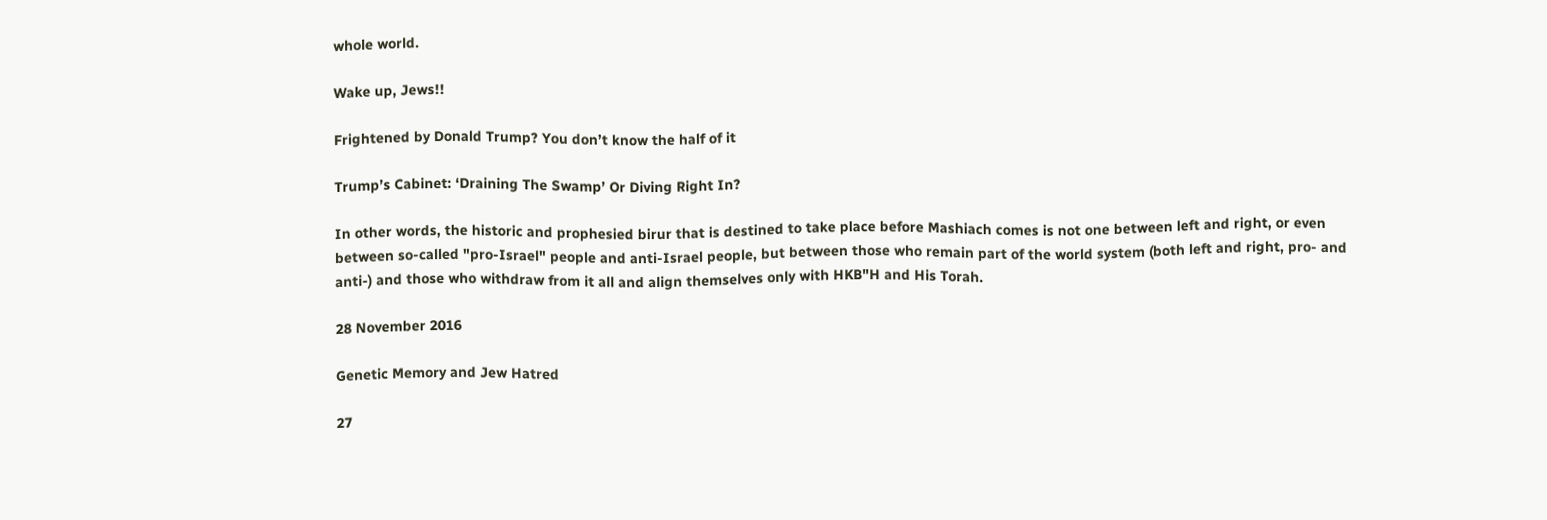whole world.

Wake up, Jews!!

Frightened by Donald Trump? You don’t know the half of it

Trump’s Cabinet: ‘Draining The Swamp’ Or Diving Right In?

In other words, the historic and prophesied birur that is destined to take place before Mashiach comes is not one between left and right, or even between so-called "pro-Israel" people and anti-Israel people, but between those who remain part of the world system (both left and right, pro- and anti-) and those who withdraw from it all and align themselves only with HKB"H and His Torah.

28 November 2016

Genetic Memory and Jew Hatred

27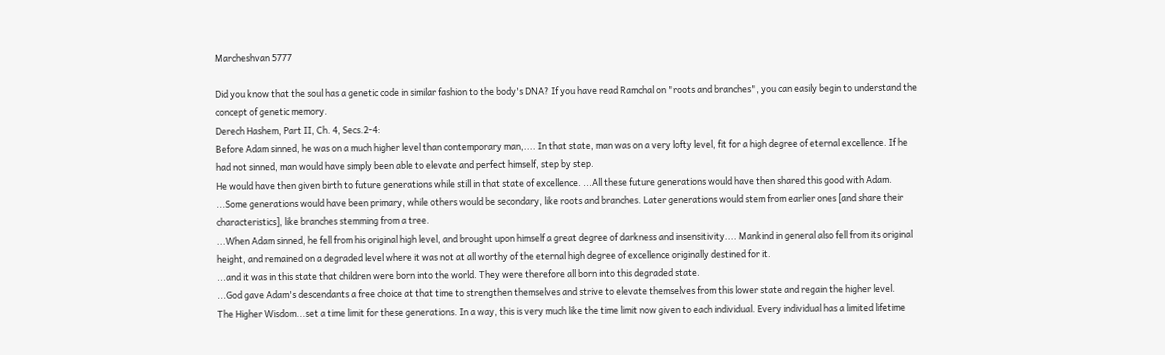Marcheshvan 5777

Did you know that the soul has a genetic code in similar fashion to the body's DNA? If you have read Ramchal on "roots and branches", you can easily begin to understand the concept of genetic memory.
Derech Hashem, Part II, Ch. 4, Secs.2-4:
Before Adam sinned, he was on a much higher level than contemporary man,.... In that state, man was on a very lofty level, fit for a high degree of eternal excellence. If he had not sinned, man would have simply been able to elevate and perfect himself, step by step.
He would have then given birth to future generations while still in that state of excellence. ...All these future generations would have then shared this good with Adam.
...Some generations would have been primary, while others would be secondary, like roots and branches. Later generations would stem from earlier ones [and share their characteristics], like branches stemming from a tree.
...When Adam sinned, he fell from his original high level, and brought upon himself a great degree of darkness and insensitivity.... Mankind in general also fell from its original height, and remained on a degraded level where it was not at all worthy of the eternal high degree of excellence originally destined for it.
...and it was in this state that children were born into the world. They were therefore all born into this degraded state.
...God gave Adam's descendants a free choice at that time to strengthen themselves and strive to elevate themselves from this lower state and regain the higher level.
The Higher Wisdom...set a time limit for these generations. In a way, this is very much like the time limit now given to each individual. Every individual has a limited lifetime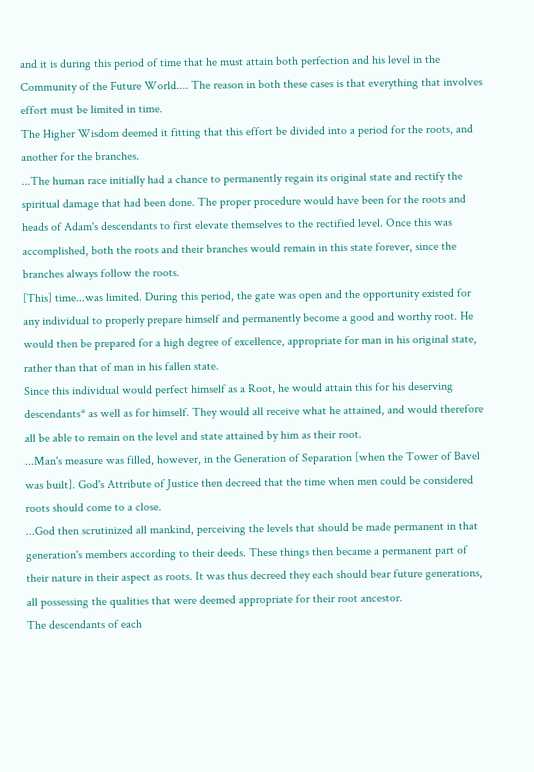and it is during this period of time that he must attain both perfection and his level in the Community of the Future World.... The reason in both these cases is that everything that involves effort must be limited in time.
The Higher Wisdom deemed it fitting that this effort be divided into a period for the roots, and another for the branches.
...The human race initially had a chance to permanently regain its original state and rectify the spiritual damage that had been done. The proper procedure would have been for the roots and heads of Adam's descendants to first elevate themselves to the rectified level. Once this was accomplished, both the roots and their branches would remain in this state forever, since the branches always follow the roots.
[This] time...was limited. During this period, the gate was open and the opportunity existed for any individual to properly prepare himself and permanently become a good and worthy root. He would then be prepared for a high degree of excellence, appropriate for man in his original state, rather than that of man in his fallen state.
Since this individual would perfect himself as a Root, he would attain this for his deserving descendants* as well as for himself. They would all receive what he attained, and would therefore all be able to remain on the level and state attained by him as their root.
...Man's measure was filled, however, in the Generation of Separation [when the Tower of Bavel was built]. God's Attribute of Justice then decreed that the time when men could be considered roots should come to a close.
...God then scrutinized all mankind, perceiving the levels that should be made permanent in that generation's members according to their deeds. These things then became a permanent part of their nature in their aspect as roots. It was thus decreed they each should bear future generations, all possessing the qualities that were deemed appropriate for their root ancestor.
The descendants of each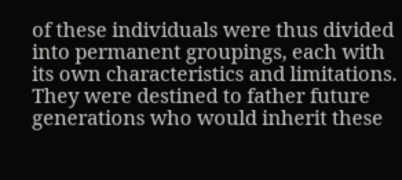of these individuals were thus divided into permanent groupings, each with its own characteristics and limitations. They were destined to father future generations who would inherit these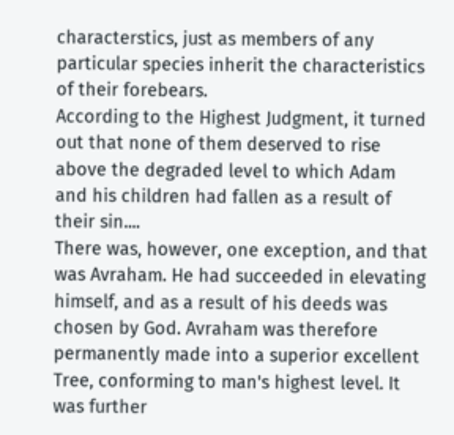characterstics, just as members of any particular species inherit the characteristics of their forebears.
According to the Highest Judgment, it turned out that none of them deserved to rise above the degraded level to which Adam and his children had fallen as a result of their sin....
There was, however, one exception, and that was Avraham. He had succeeded in elevating himself, and as a result of his deeds was chosen by God. Avraham was therefore permanently made into a superior excellent Tree, conforming to man's highest level. It was further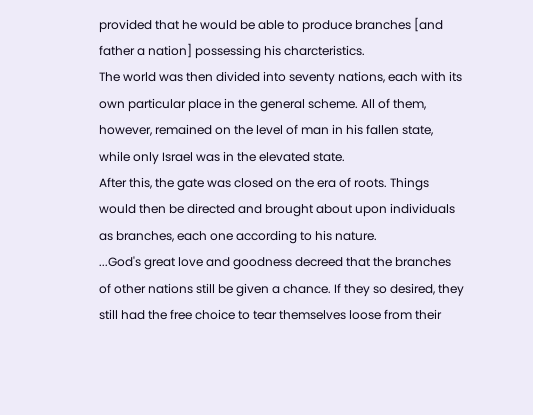provided that he would be able to produce branches [and father a nation] possessing his charcteristics.
The world was then divided into seventy nations, each with its own particular place in the general scheme. All of them, however, remained on the level of man in his fallen state, while only Israel was in the elevated state.
After this, the gate was closed on the era of roots. Things would then be directed and brought about upon individuals as branches, each one according to his nature.
...God's great love and goodness decreed that the branches of other nations still be given a chance. If they so desired, they still had the free choice to tear themselves loose from their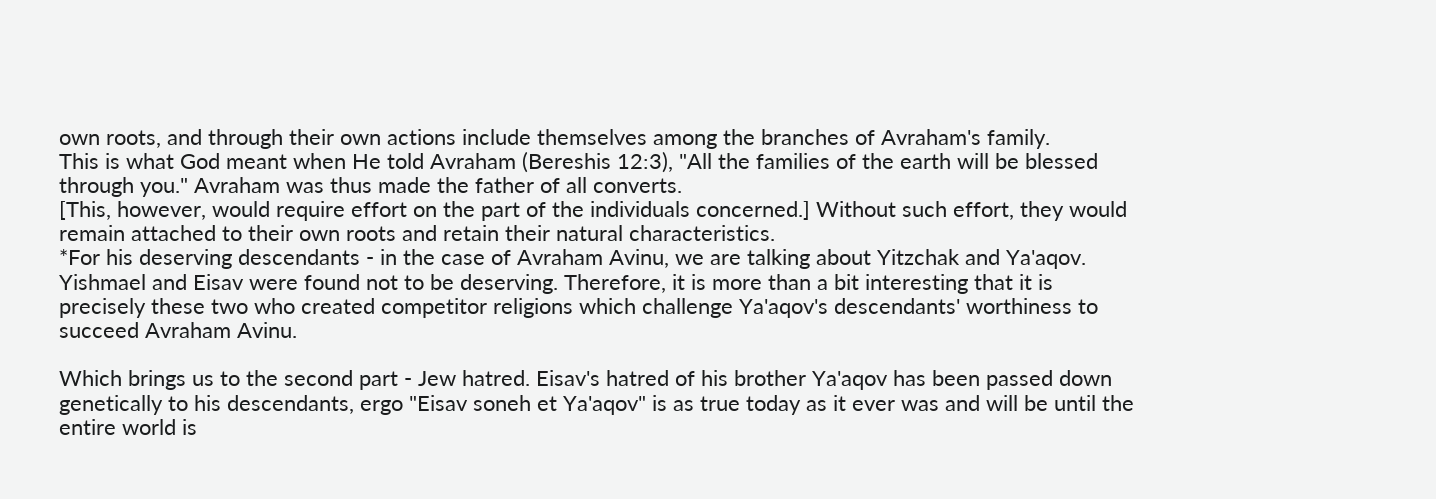own roots, and through their own actions include themselves among the branches of Avraham's family.
This is what God meant when He told Avraham (Bereshis 12:3), "All the families of the earth will be blessed through you." Avraham was thus made the father of all converts.
[This, however, would require effort on the part of the individuals concerned.] Without such effort, they would remain attached to their own roots and retain their natural characteristics.
*For his deserving descendants - in the case of Avraham Avinu, we are talking about Yitzchak and Ya'aqov. Yishmael and Eisav were found not to be deserving. Therefore, it is more than a bit interesting that it is precisely these two who created competitor religions which challenge Ya'aqov's descendants' worthiness to succeed Avraham Avinu.

Which brings us to the second part - Jew hatred. Eisav's hatred of his brother Ya'aqov has been passed down genetically to his descendants, ergo "Eisav soneh et Ya'aqov" is as true today as it ever was and will be until the entire world is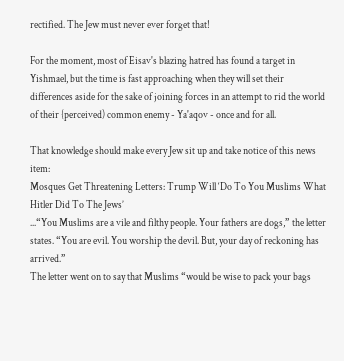rectified. The Jew must never ever forget that!

For the moment, most of Eisav's blazing hatred has found a target in Yishmael, but the time is fast approaching when they will set their differences aside for the sake of joining forces in an attempt to rid the world of their {perceived) common enemy - Ya'aqov - once and for all.

That knowledge should make every Jew sit up and take notice of this news item:
Mosques Get Threatening Letters: Trump Will ‘Do To You Muslims What Hitler Did To The Jews’
...“You Muslims are a vile and filthy people. Your fathers are dogs,” the letter states. “You are evil. You worship the devil. But, your day of reckoning has arrived.”
The letter went on to say that Muslims “would be wise to pack your bags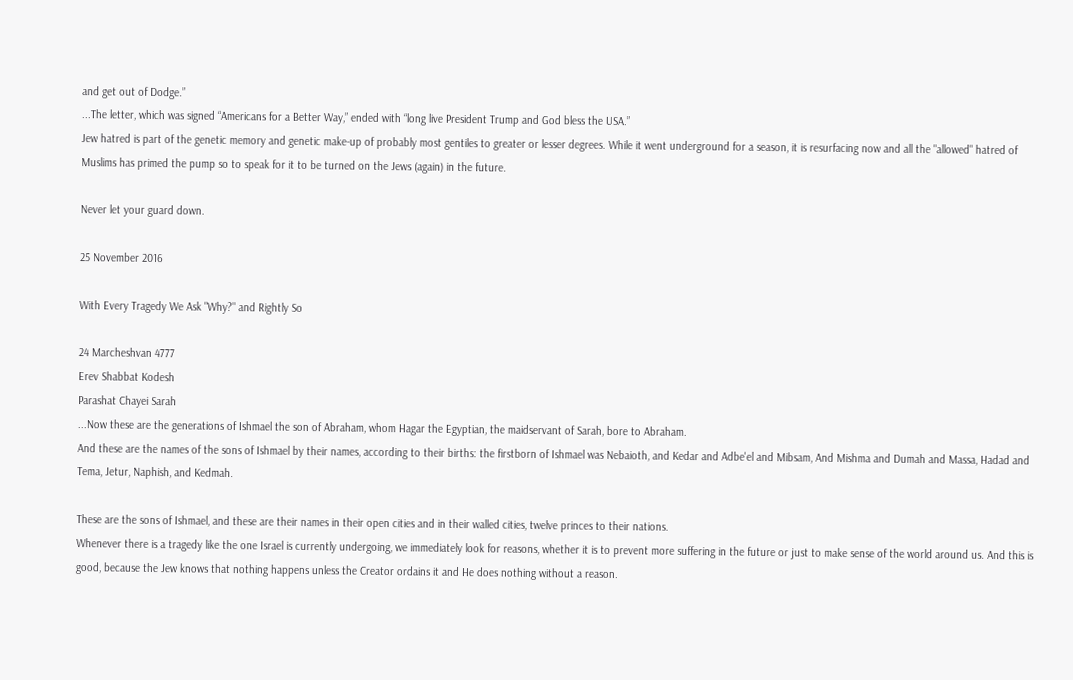and get out of Dodge.”
...The letter, which was signed “Americans for a Better Way,” ended with “long live President Trump and God bless the USA.”
Jew hatred is part of the genetic memory and genetic make-up of probably most gentiles to greater or lesser degrees. While it went underground for a season, it is resurfacing now and all the "allowed" hatred of Muslims has primed the pump so to speak for it to be turned on the Jews (again) in the future.

Never let your guard down.

25 November 2016

With Every Tragedy We Ask "Why?" and Rightly So

24 Marcheshvan 4777
Erev Shabbat Kodesh
Parashat Chayei Sarah
...Now these are the generations of Ishmael the son of Abraham, whom Hagar the Egyptian, the maidservant of Sarah, bore to Abraham.
And these are the names of the sons of Ishmael by their names, according to their births: the firstborn of Ishmael was Nebaioth, and Kedar and Adbe'el and Mibsam, And Mishma and Dumah and Massa, Hadad and Tema, Jetur, Naphish, and Kedmah.

These are the sons of Ishmael, and these are their names in their open cities and in their walled cities, twelve princes to their nations.
Whenever there is a tragedy like the one Israel is currently undergoing, we immediately look for reasons, whether it is to prevent more suffering in the future or just to make sense of the world around us. And this is good, because the Jew knows that nothing happens unless the Creator ordains it and He does nothing without a reason.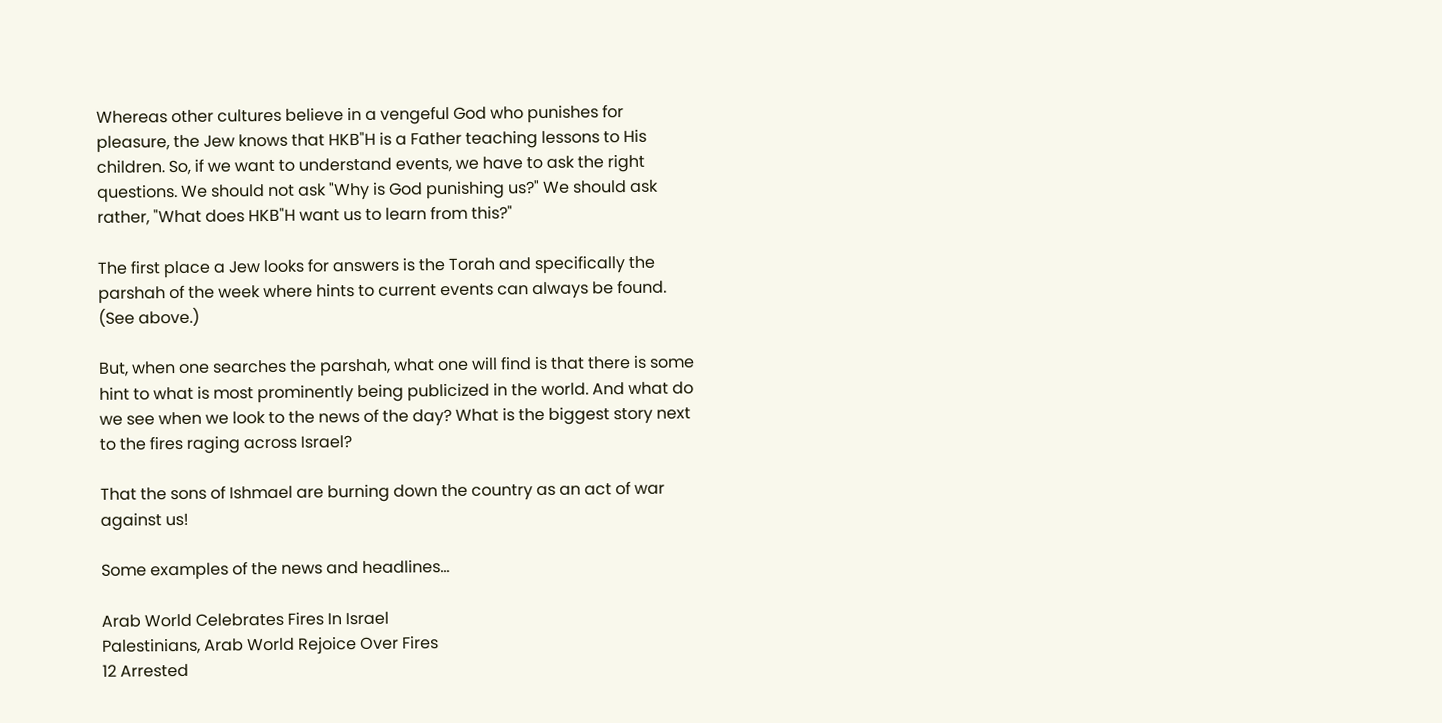Whereas other cultures believe in a vengeful God who punishes for pleasure, the Jew knows that HKB"H is a Father teaching lessons to His children. So, if we want to understand events, we have to ask the right questions. We should not ask "Why is God punishing us?" We should ask rather, "What does HKB"H want us to learn from this?"

The first place a Jew looks for answers is the Torah and specifically the parshah of the week where hints to current events can always be found. (See above.)

But, when one searches the parshah, what one will find is that there is some hint to what is most prominently being publicized in the world. And what do we see when we look to the news of the day? What is the biggest story next to the fires raging across Israel?

That the sons of Ishmael are burning down the country as an act of war against us!

Some examples of the news and headlines...

Arab World Celebrates Fires In Israel
Palestinians, Arab World Rejoice Over Fires
12 Arrested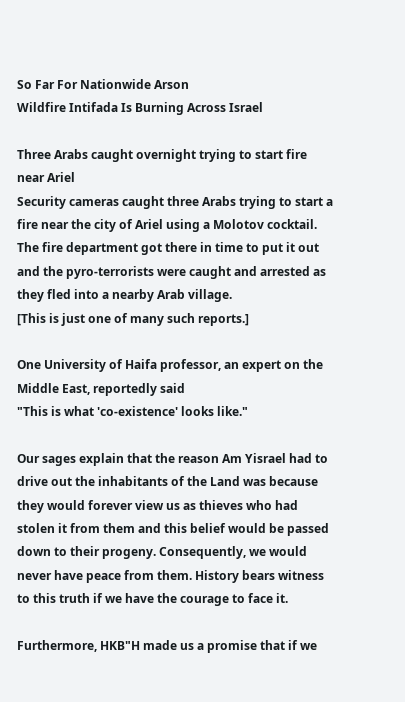So Far For Nationwide Arson
Wildfire Intifada Is Burning Across Israel

Three Arabs caught overnight trying to start fire near Ariel
Security cameras caught three Arabs trying to start a fire near the city of Ariel using a Molotov cocktail. The fire department got there in time to put it out and the pyro-terrorists were caught and arrested as they fled into a nearby Arab village.
[This is just one of many such reports.]

One University of Haifa professor, an expert on the Middle East, reportedly said
"This is what 'co-existence' looks like."

Our sages explain that the reason Am Yisrael had to drive out the inhabitants of the Land was because they would forever view us as thieves who had stolen it from them and this belief would be passed down to their progeny. Consequently, we would never have peace from them. History bears witness to this truth if we have the courage to face it.

Furthermore, HKB"H made us a promise that if we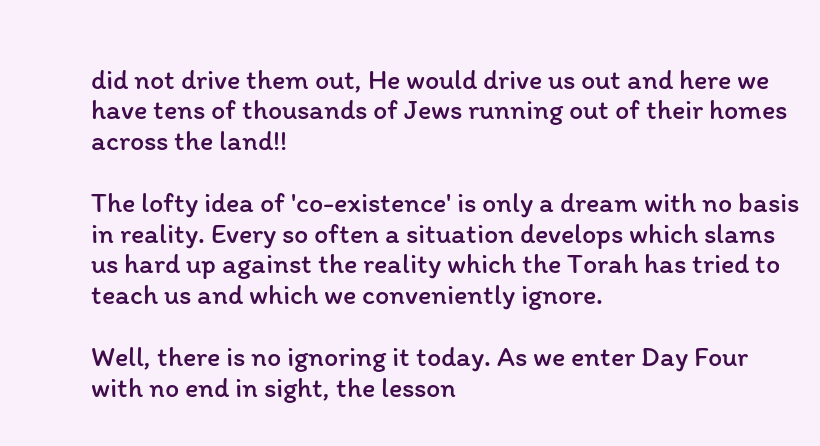did not drive them out, He would drive us out and here we have tens of thousands of Jews running out of their homes across the land!!

The lofty idea of 'co-existence' is only a dream with no basis in reality. Every so often a situation develops which slams us hard up against the reality which the Torah has tried to teach us and which we conveniently ignore.

Well, there is no ignoring it today. As we enter Day Four with no end in sight, the lesson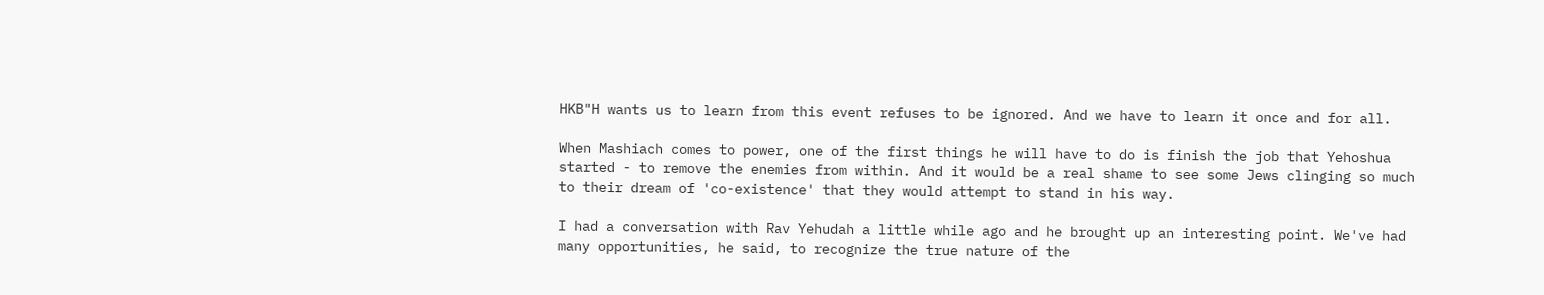HKB"H wants us to learn from this event refuses to be ignored. And we have to learn it once and for all.

When Mashiach comes to power, one of the first things he will have to do is finish the job that Yehoshua started - to remove the enemies from within. And it would be a real shame to see some Jews clinging so much to their dream of 'co-existence' that they would attempt to stand in his way.

I had a conversation with Rav Yehudah a little while ago and he brought up an interesting point. We've had many opportunities, he said, to recognize the true nature of the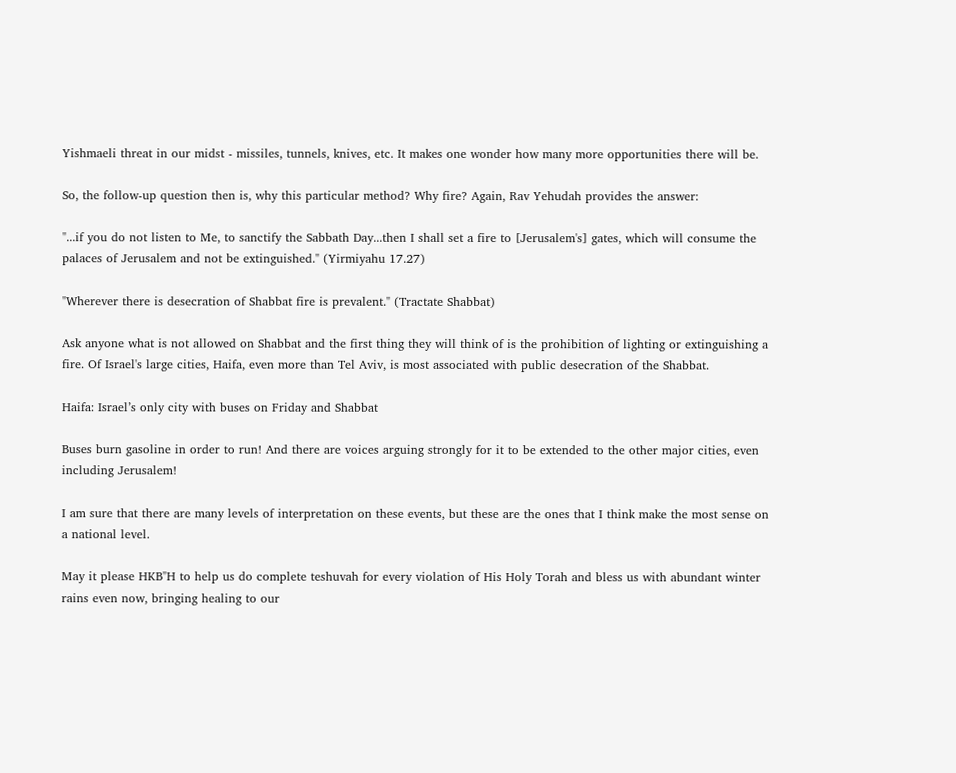Yishmaeli threat in our midst - missiles, tunnels, knives, etc. It makes one wonder how many more opportunities there will be.

So, the follow-up question then is, why this particular method? Why fire? Again, Rav Yehudah provides the answer:

"...if you do not listen to Me, to sanctify the Sabbath Day...then I shall set a fire to [Jerusalem's] gates, which will consume the palaces of Jerusalem and not be extinguished." (Yirmiyahu 17.27)

"Wherever there is desecration of Shabbat fire is prevalent." (Tractate Shabbat)

Ask anyone what is not allowed on Shabbat and the first thing they will think of is the prohibition of lighting or extinguishing a fire. Of Israel's large cities, Haifa, even more than Tel Aviv, is most associated with public desecration of the Shabbat.

Haifa: Israel’s only city with buses on Friday and Shabbat

Buses burn gasoline in order to run! And there are voices arguing strongly for it to be extended to the other major cities, even including Jerusalem!

I am sure that there are many levels of interpretation on these events, but these are the ones that I think make the most sense on a national level.

May it please HKB"H to help us do complete teshuvah for every violation of His Holy Torah and bless us with abundant winter rains even now, bringing healing to our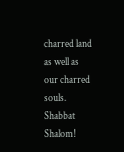charred land as well as our charred souls. Shabbat Shalom!